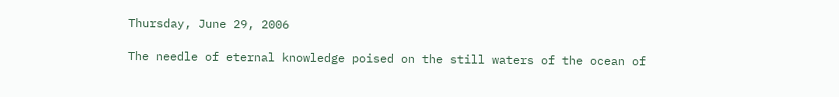Thursday, June 29, 2006

The needle of eternal knowledge poised on the still waters of the ocean of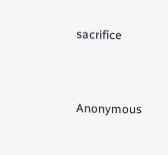sacrifice


Anonymous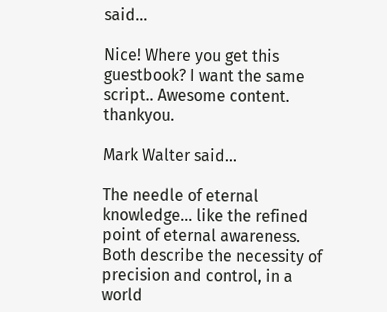said...

Nice! Where you get this guestbook? I want the same script.. Awesome content. thankyou.

Mark Walter said...

The needle of eternal knowledge... like the refined point of eternal awareness. Both describe the necessity of precision and control, in a world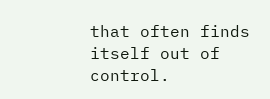that often finds itself out of control.